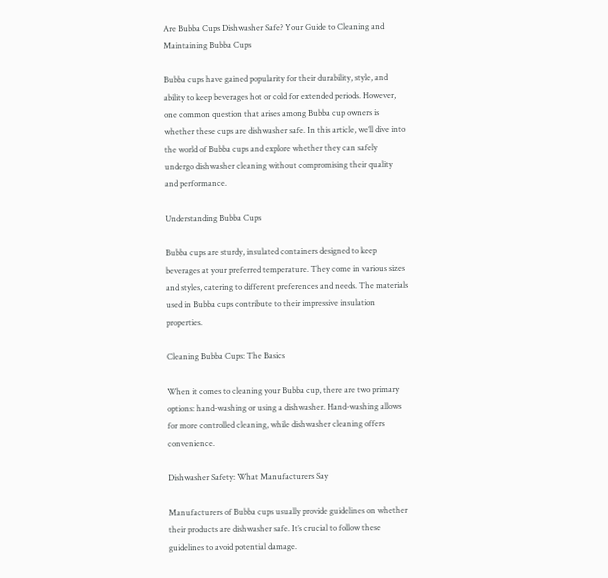Are Bubba Cups Dishwasher Safe? Your Guide to Cleaning and Maintaining Bubba Cups

Bubba cups have gained popularity for their durability, style, and ability to keep beverages hot or cold for extended periods. However, one common question that arises among Bubba cup owners is whether these cups are dishwasher safe. In this article, we’ll dive into the world of Bubba cups and explore whether they can safely undergo dishwasher cleaning without compromising their quality and performance.

Understanding Bubba Cups

Bubba cups are sturdy, insulated containers designed to keep beverages at your preferred temperature. They come in various sizes and styles, catering to different preferences and needs. The materials used in Bubba cups contribute to their impressive insulation properties.

Cleaning Bubba Cups: The Basics

When it comes to cleaning your Bubba cup, there are two primary options: hand-washing or using a dishwasher. Hand-washing allows for more controlled cleaning, while dishwasher cleaning offers convenience.

Dishwasher Safety: What Manufacturers Say

Manufacturers of Bubba cups usually provide guidelines on whether their products are dishwasher safe. It’s crucial to follow these guidelines to avoid potential damage.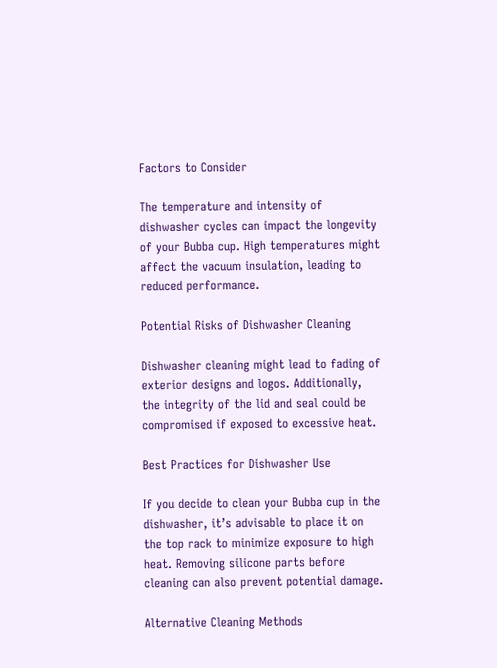Factors to Consider

The temperature and intensity of dishwasher cycles can impact the longevity of your Bubba cup. High temperatures might affect the vacuum insulation, leading to reduced performance.

Potential Risks of Dishwasher Cleaning

Dishwasher cleaning might lead to fading of exterior designs and logos. Additionally, the integrity of the lid and seal could be compromised if exposed to excessive heat.

Best Practices for Dishwasher Use

If you decide to clean your Bubba cup in the dishwasher, it’s advisable to place it on the top rack to minimize exposure to high heat. Removing silicone parts before cleaning can also prevent potential damage.

Alternative Cleaning Methods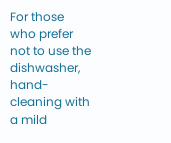For those who prefer not to use the dishwasher, hand-cleaning with a mild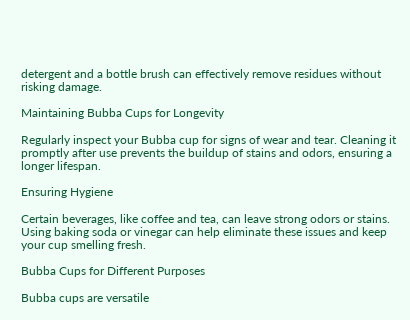detergent and a bottle brush can effectively remove residues without risking damage.

Maintaining Bubba Cups for Longevity

Regularly inspect your Bubba cup for signs of wear and tear. Cleaning it promptly after use prevents the buildup of stains and odors, ensuring a longer lifespan.

Ensuring Hygiene

Certain beverages, like coffee and tea, can leave strong odors or stains. Using baking soda or vinegar can help eliminate these issues and keep your cup smelling fresh.

Bubba Cups for Different Purposes

Bubba cups are versatile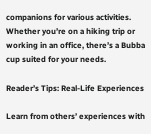companions for various activities. Whether you’re on a hiking trip or working in an office, there’s a Bubba cup suited for your needs.

Reader’s Tips: Real-Life Experiences

Learn from others’ experiences with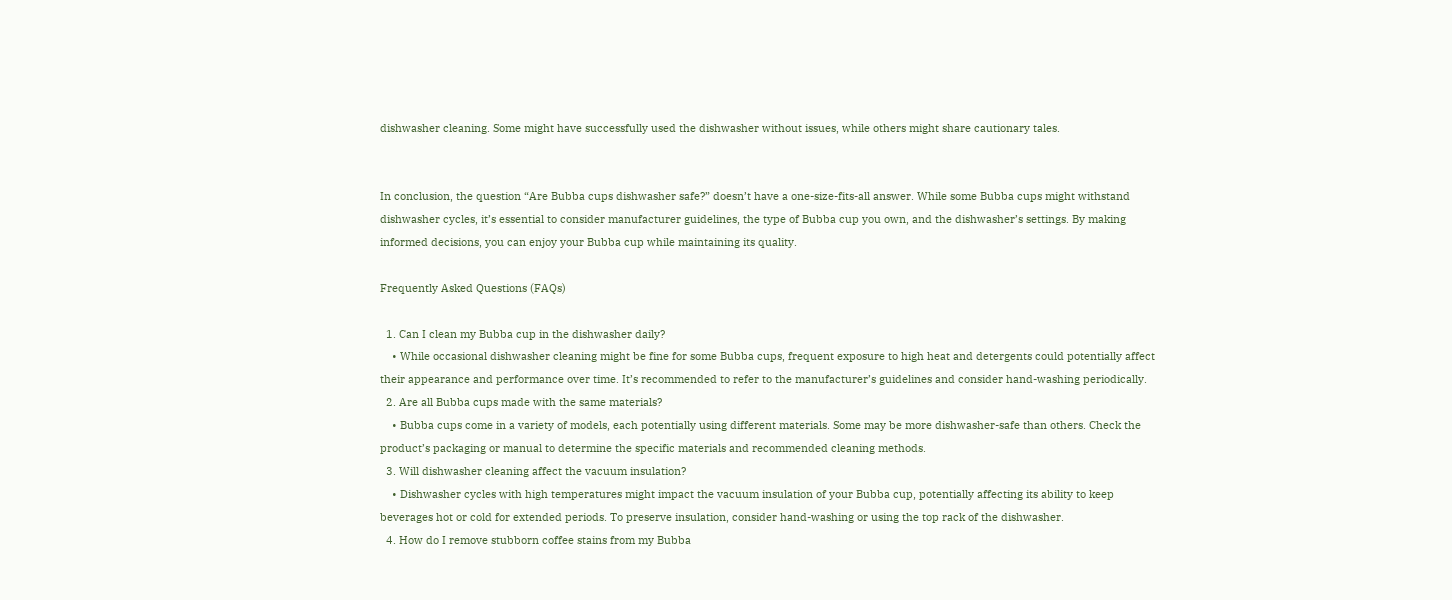dishwasher cleaning. Some might have successfully used the dishwasher without issues, while others might share cautionary tales.


In conclusion, the question “Are Bubba cups dishwasher safe?” doesn’t have a one-size-fits-all answer. While some Bubba cups might withstand dishwasher cycles, it’s essential to consider manufacturer guidelines, the type of Bubba cup you own, and the dishwasher’s settings. By making informed decisions, you can enjoy your Bubba cup while maintaining its quality.

Frequently Asked Questions (FAQs)

  1. Can I clean my Bubba cup in the dishwasher daily?
    • While occasional dishwasher cleaning might be fine for some Bubba cups, frequent exposure to high heat and detergents could potentially affect their appearance and performance over time. It’s recommended to refer to the manufacturer’s guidelines and consider hand-washing periodically.
  2. Are all Bubba cups made with the same materials?
    • Bubba cups come in a variety of models, each potentially using different materials. Some may be more dishwasher-safe than others. Check the product’s packaging or manual to determine the specific materials and recommended cleaning methods.
  3. Will dishwasher cleaning affect the vacuum insulation?
    • Dishwasher cycles with high temperatures might impact the vacuum insulation of your Bubba cup, potentially affecting its ability to keep beverages hot or cold for extended periods. To preserve insulation, consider hand-washing or using the top rack of the dishwasher.
  4. How do I remove stubborn coffee stains from my Bubba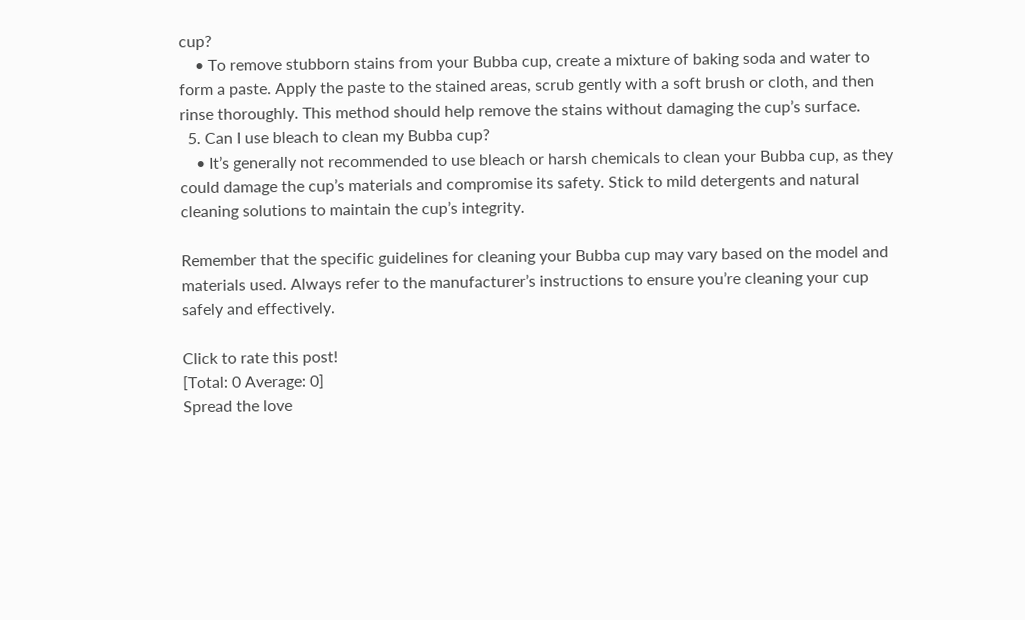cup?
    • To remove stubborn stains from your Bubba cup, create a mixture of baking soda and water to form a paste. Apply the paste to the stained areas, scrub gently with a soft brush or cloth, and then rinse thoroughly. This method should help remove the stains without damaging the cup’s surface.
  5. Can I use bleach to clean my Bubba cup?
    • It’s generally not recommended to use bleach or harsh chemicals to clean your Bubba cup, as they could damage the cup’s materials and compromise its safety. Stick to mild detergents and natural cleaning solutions to maintain the cup’s integrity.

Remember that the specific guidelines for cleaning your Bubba cup may vary based on the model and materials used. Always refer to the manufacturer’s instructions to ensure you’re cleaning your cup safely and effectively.

Click to rate this post!
[Total: 0 Average: 0]
Spread the love